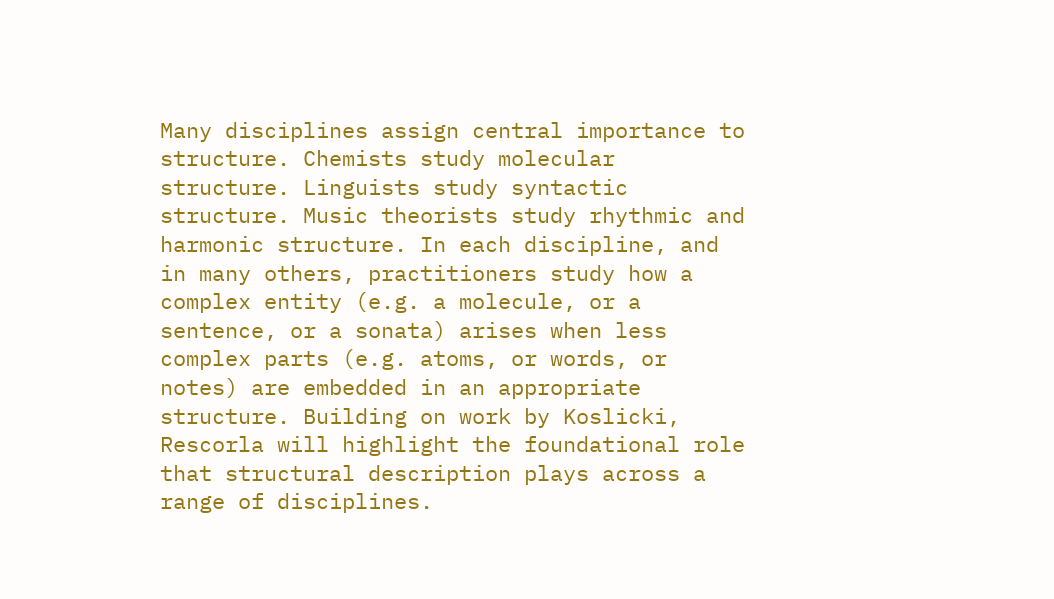Many disciplines assign central importance to structure. Chemists study molecular structure. Linguists study syntactic structure. Music theorists study rhythmic and harmonic structure. In each discipline, and in many others, practitioners study how a complex entity (e.g. a molecule, or a sentence, or a sonata) arises when less complex parts (e.g. atoms, or words, or notes) are embedded in an appropriate structure. Building on work by Koslicki, Rescorla will highlight the foundational role that structural description plays across a range of disciplines.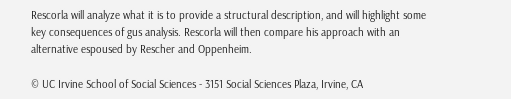Rescorla will analyze what it is to provide a structural description, and will highlight some key consequences of gus analysis. Rescorla will then compare his approach with an alternative espoused by Rescher and Oppenheim.

© UC Irvine School of Social Sciences - 3151 Social Sciences Plaza, Irvine, CA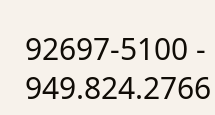92697-5100 - 949.824.2766